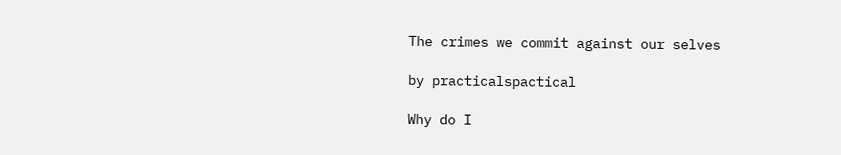The crimes we commit against our selves

by practicalspactical

Why do I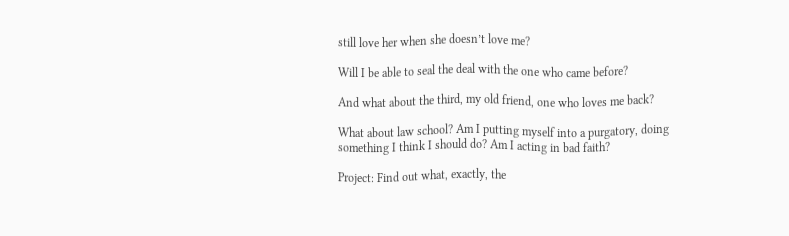still love her when she doesn’t love me?

Will I be able to seal the deal with the one who came before?

And what about the third, my old friend, one who loves me back?

What about law school? Am I putting myself into a purgatory, doing something I think I should do? Am I acting in bad faith?

Project: Find out what, exactly, the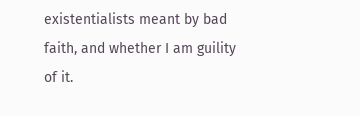existentialists meant by bad faith, and whether I am guility of it.